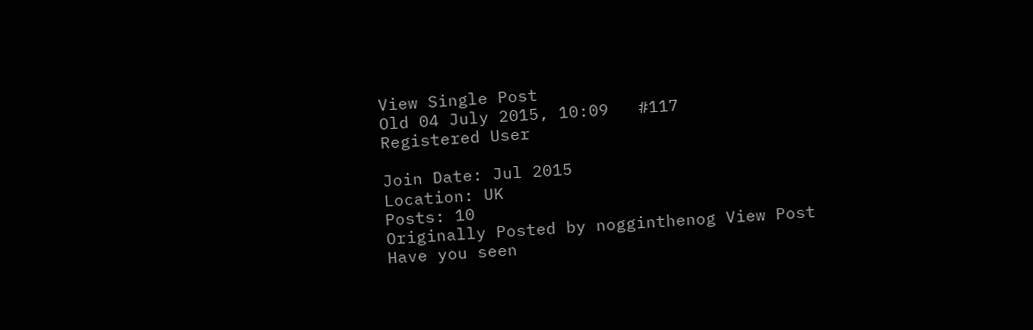View Single Post
Old 04 July 2015, 10:09   #117
Registered User

Join Date: Jul 2015
Location: UK
Posts: 10
Originally Posted by nogginthenog View Post
Have you seen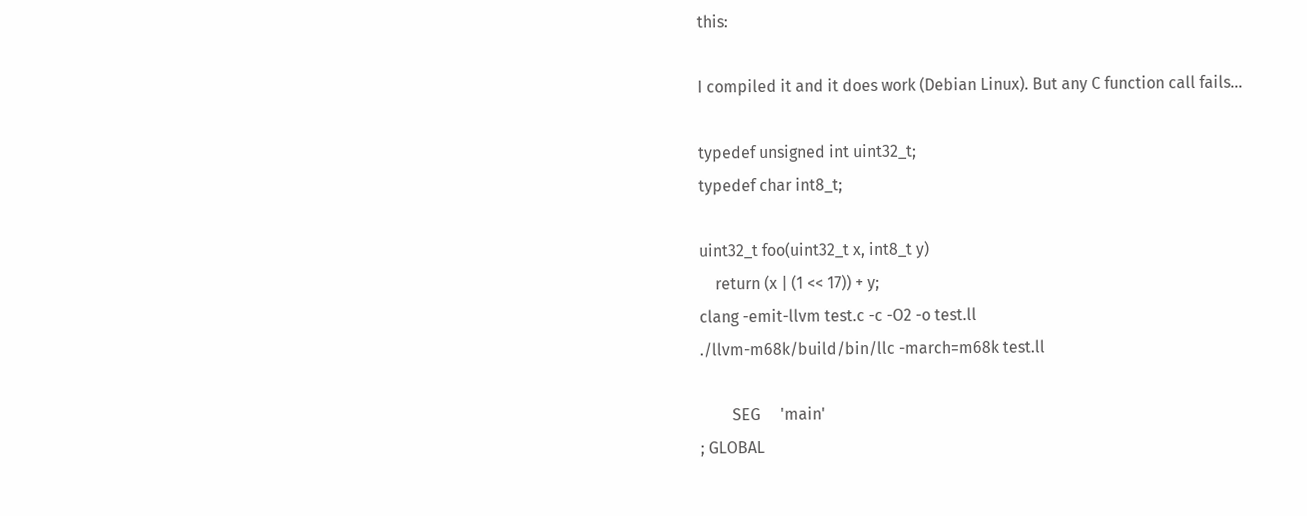this:

I compiled it and it does work (Debian Linux). But any C function call fails...

typedef unsigned int uint32_t;
typedef char int8_t;

uint32_t foo(uint32_t x, int8_t y)
    return (x | (1 << 17)) + y;
clang -emit-llvm test.c -c -O2 -o test.ll
./llvm-m68k/build/bin/llc -march=m68k test.ll

        SEG     'main'
; GLOBAL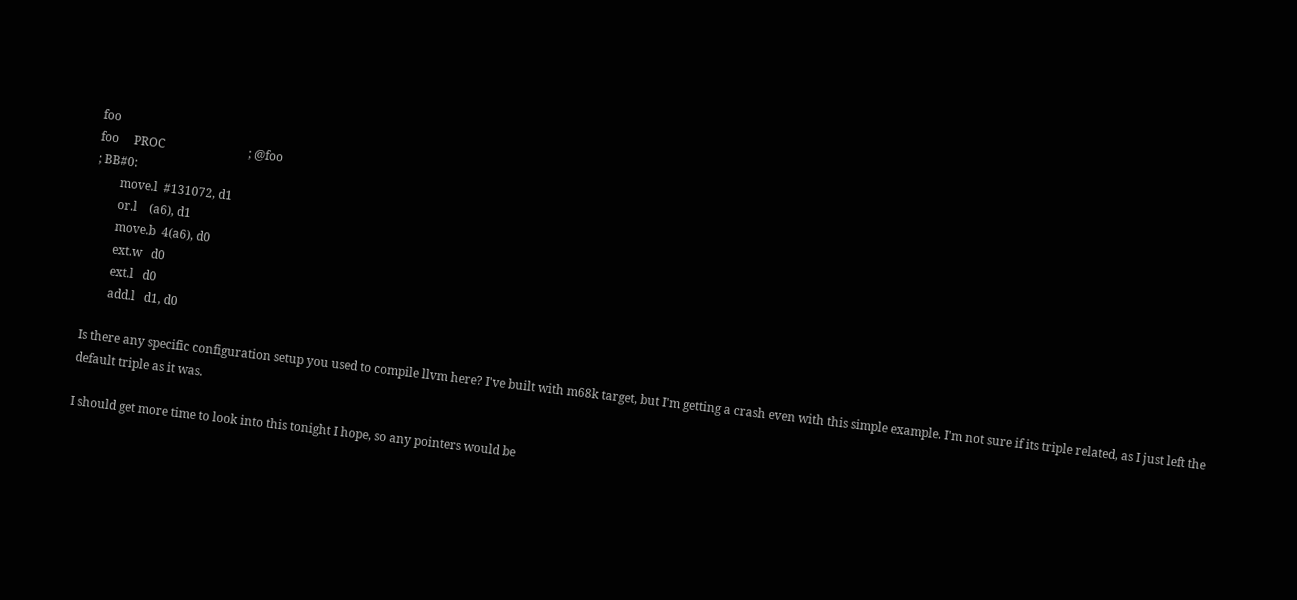foo
foo     PROC                            ; @foo
; BB#0:
        move.l  #131072, d1
        or.l    (a6), d1
        move.b  4(a6), d0
        ext.w   d0
        ext.l   d0
        add.l   d1, d0

Is there any specific configuration setup you used to compile llvm here? I've built with m68k target, but I'm getting a crash even with this simple example. I'm not sure if its triple related, as I just left the default triple as it was.

I should get more time to look into this tonight I hope, so any pointers would be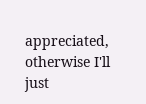appreciated, otherwise I'll just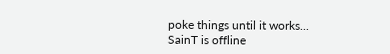poke things until it works...
SainT is offline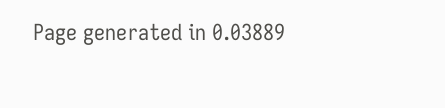Page generated in 0.03889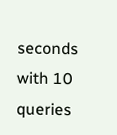seconds with 10 queries